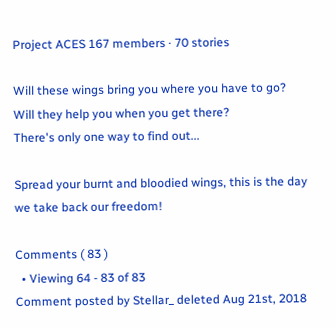Project ACES 167 members · 70 stories

Will these wings bring you where you have to go?
Will they help you when you get there?
There's only one way to find out...

Spread your burnt and bloodied wings, this is the day we take back our freedom!

Comments ( 83 )
  • Viewing 64 - 83 of 83
Comment posted by Stellar_ deleted Aug 21st, 2018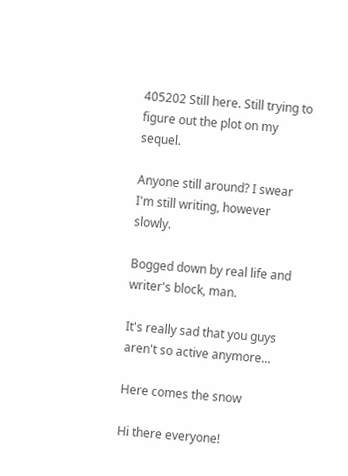405202 Still here. Still trying to figure out the plot on my sequel.

Anyone still around? I swear I'm still writing, however slowly.

Bogged down by real life and writer's block, man.

It's really sad that you guys aren't so active anymore...

Here comes the snow

Hi there everyone!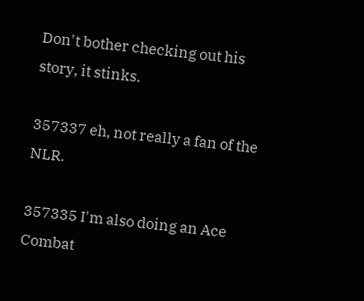Don't bother checking out his story, it stinks.

357337 eh, not really a fan of the NLR.

357335 I'm also doing an Ace Combat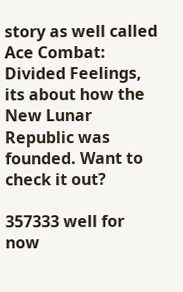story as well called Ace Combat: Divided Feelings, its about how the New Lunar Republic was founded. Want to check it out?

357333 well for now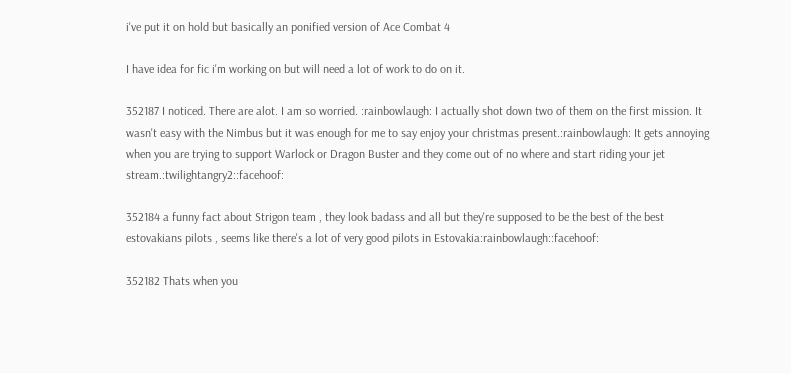i've put it on hold but basically an ponified version of Ace Combat 4

I have idea for fic i'm working on but will need a lot of work to do on it.

352187 I noticed. There are alot. I am so worried. :rainbowlaugh: I actually shot down two of them on the first mission. It wasn't easy with the Nimbus but it was enough for me to say enjoy your christmas present.:rainbowlaugh: It gets annoying when you are trying to support Warlock or Dragon Buster and they come out of no where and start riding your jet stream.:twilightangry2::facehoof:

352184 a funny fact about Strigon team , they look badass and all but they're supposed to be the best of the best estovakians pilots , seems like there's a lot of very good pilots in Estovakia:rainbowlaugh::facehoof:

352182 Thats when you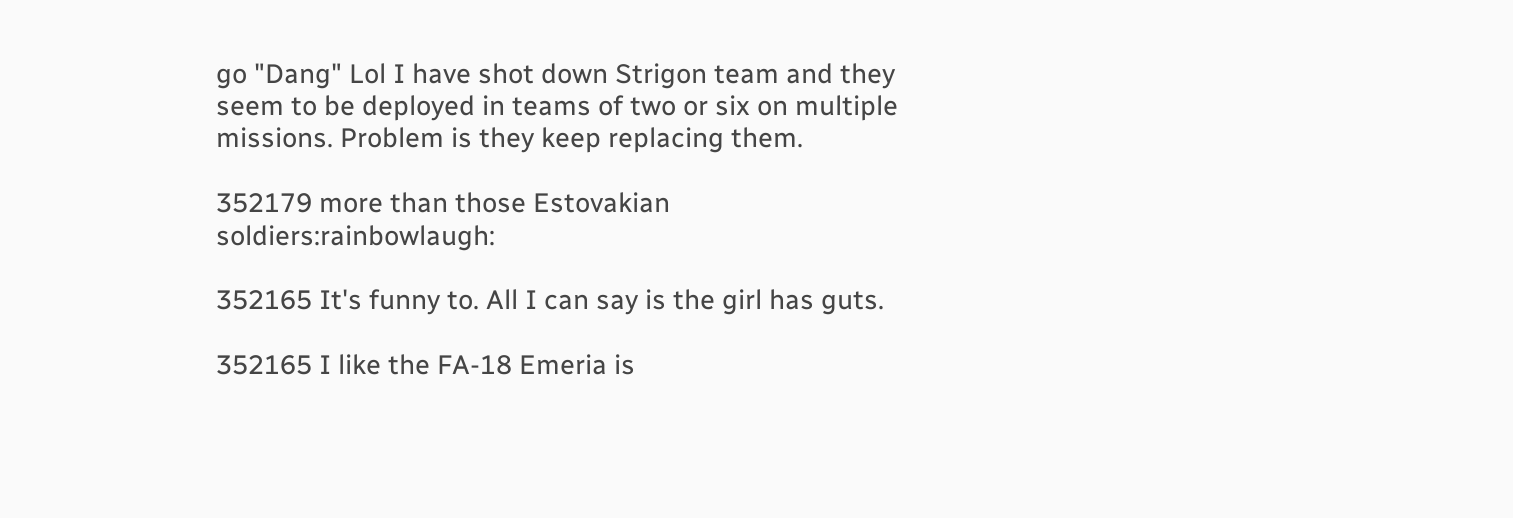go "Dang" Lol I have shot down Strigon team and they seem to be deployed in teams of two or six on multiple missions. Problem is they keep replacing them.

352179 more than those Estovakian soldiers:rainbowlaugh:

352165 It's funny to. All I can say is the girl has guts.

352165 I like the FA-18 Emeria is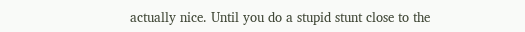actually nice. Until you do a stupid stunt close to the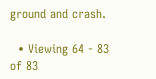ground and crash.

  • Viewing 64 - 83 of 83